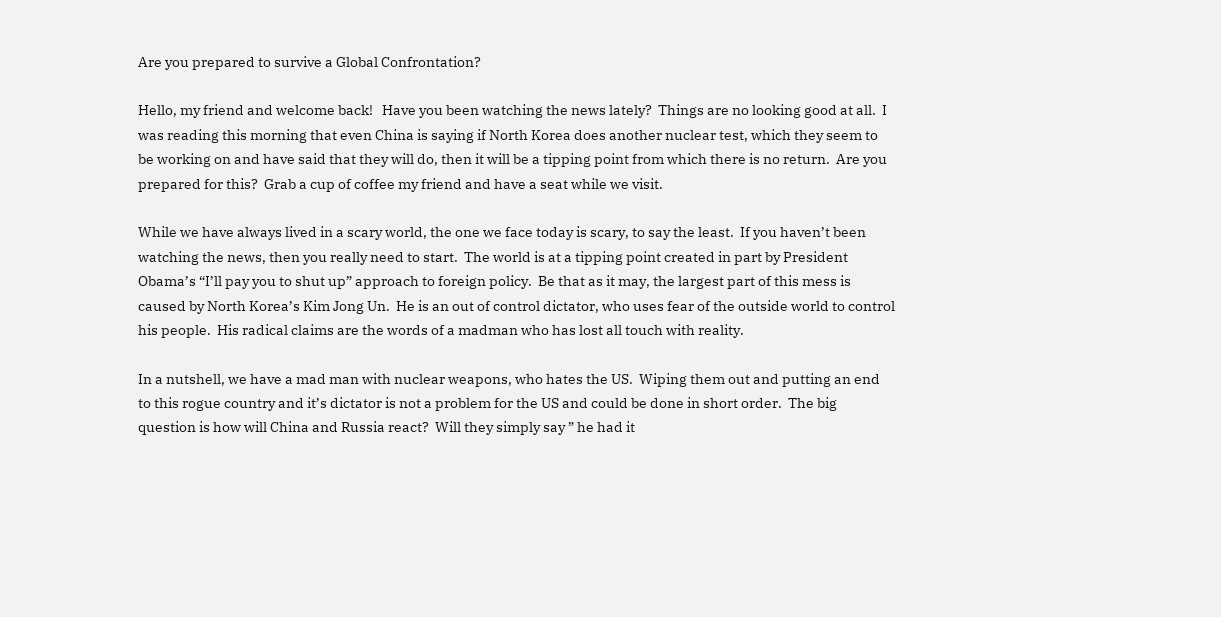Are you prepared to survive a Global Confrontation?

Hello, my friend and welcome back!   Have you been watching the news lately?  Things are no looking good at all.  I was reading this morning that even China is saying if North Korea does another nuclear test, which they seem to be working on and have said that they will do, then it will be a tipping point from which there is no return.  Are you prepared for this?  Grab a cup of coffee my friend and have a seat while we visit.

While we have always lived in a scary world, the one we face today is scary, to say the least.  If you haven’t been watching the news, then you really need to start.  The world is at a tipping point created in part by President Obama’s “I’ll pay you to shut up” approach to foreign policy.  Be that as it may, the largest part of this mess is caused by North Korea’s Kim Jong Un.  He is an out of control dictator, who uses fear of the outside world to control his people.  His radical claims are the words of a madman who has lost all touch with reality.

In a nutshell, we have a mad man with nuclear weapons, who hates the US.  Wiping them out and putting an end to this rogue country and it’s dictator is not a problem for the US and could be done in short order.  The big question is how will China and Russia react?  Will they simply say ” he had it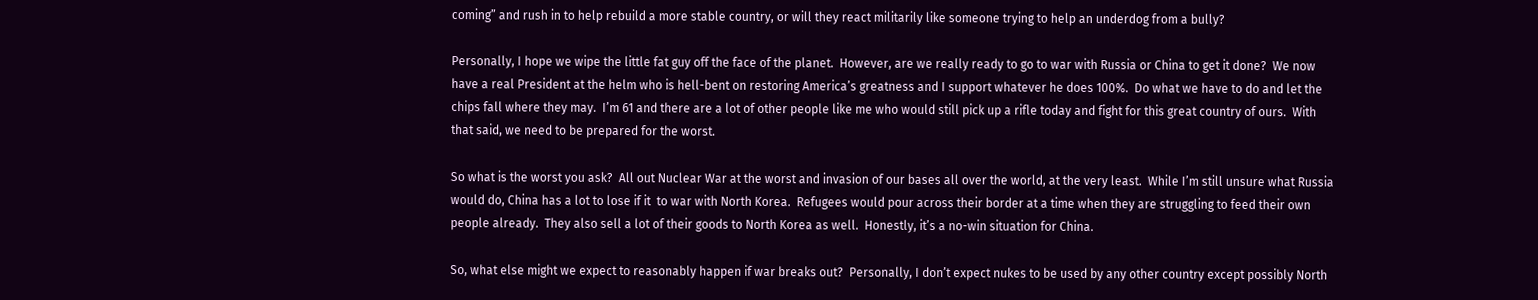coming” and rush in to help rebuild a more stable country, or will they react militarily like someone trying to help an underdog from a bully?

Personally, I hope we wipe the little fat guy off the face of the planet.  However, are we really ready to go to war with Russia or China to get it done?  We now have a real President at the helm who is hell-bent on restoring America’s greatness and I support whatever he does 100%.  Do what we have to do and let the chips fall where they may.  I’m 61 and there are a lot of other people like me who would still pick up a rifle today and fight for this great country of ours.  With that said, we need to be prepared for the worst.

So what is the worst you ask?  All out Nuclear War at the worst and invasion of our bases all over the world, at the very least.  While I’m still unsure what Russia would do, China has a lot to lose if it  to war with North Korea.  Refugees would pour across their border at a time when they are struggling to feed their own people already.  They also sell a lot of their goods to North Korea as well.  Honestly, it’s a no-win situation for China.

So, what else might we expect to reasonably happen if war breaks out?  Personally, I don’t expect nukes to be used by any other country except possibly North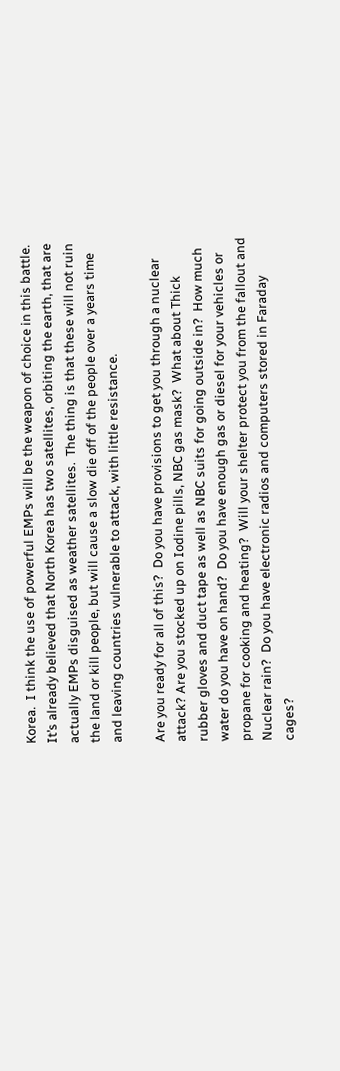Korea.  I think the use of powerful EMPs will be the weapon of choice in this battle.  It’s already believed that North Korea has two satellites, orbiting the earth, that are actually EMPs disguised as weather satellites.  The thing is that these will not ruin the land or kill people, but will cause a slow die off of the people over a years time and leaving countries vulnerable to attack, with little resistance.

Are you ready for all of this?  Do you have provisions to get you through a nuclear attack? Are you stocked up on Iodine pills, NBC gas mask?  What about Thick rubber gloves and duct tape as well as NBC suits for going outside in?  How much water do you have on hand?  Do you have enough gas or diesel for your vehicles or propane for cooking and heating?  Will your shelter protect you from the fallout and Nuclear rain?  Do you have electronic radios and computers stored in Faraday cages?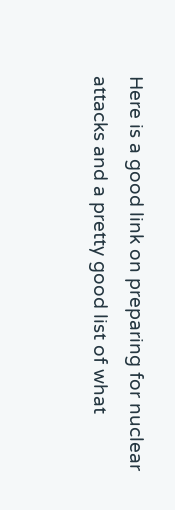Here is a good link on preparing for nuclear attacks and a pretty good list of what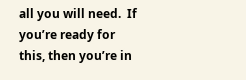all you will need.  If you’re ready for this, then you’re in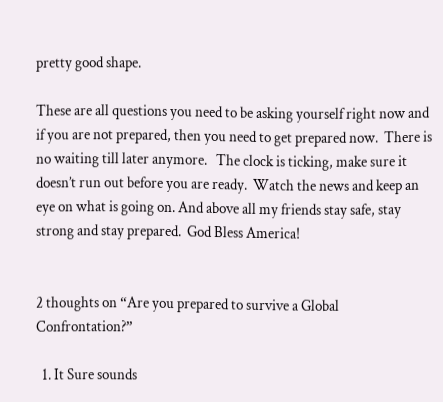pretty good shape.

These are all questions you need to be asking yourself right now and if you are not prepared, then you need to get prepared now.  There is no waiting till later anymore.   The clock is ticking, make sure it doesn’t run out before you are ready.  Watch the news and keep an eye on what is going on. And above all my friends stay safe, stay strong and stay prepared.  God Bless America!


2 thoughts on “Are you prepared to survive a Global Confrontation?”

  1. It Sure sounds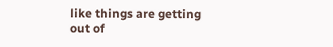like things are getting out of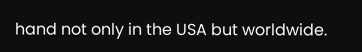hand not only in the USA but worldwide.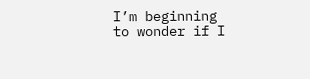I’m beginning to wonder if I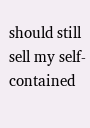should still sell my self-contained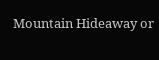Mountain Hideaway or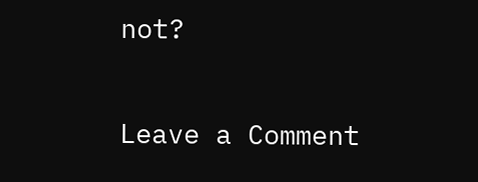not?


Leave a Comment